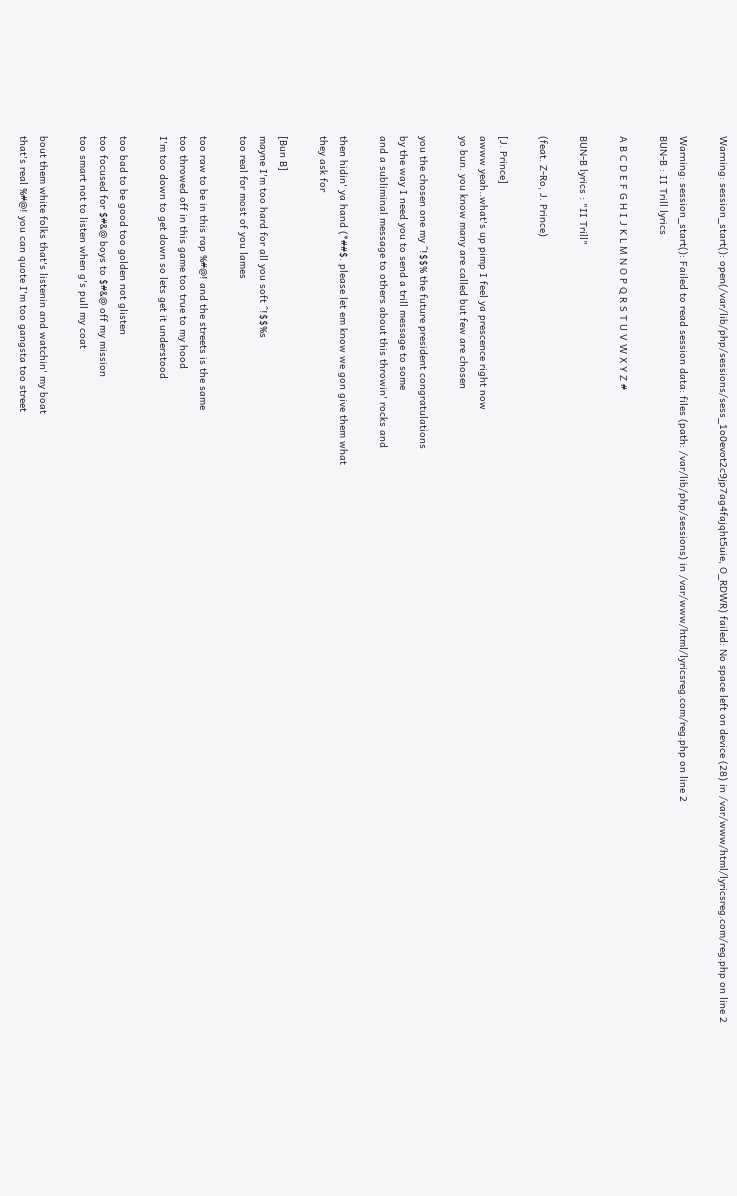Warning: session_start(): open(/var/lib/php/sessions/sess_1o0evot2c9jp7ag4fajqht5uie, O_RDWR) failed: No space left on device (28) in /var/www/html/lyricsreg.com/reg.php on line 2

Warning: session_start(): Failed to read session data: files (path: /var/lib/php/sessions) in /var/www/html/lyricsreg.com/reg.php on line 2
BUN-B : II Trill lyrics

A B C D E F G H I J K L M N O P Q R S T U V W X Y Z #

BUN-B lyrics : "II Trill"

(feat. Z-Ro, J. Prince)

[J. Prince]
awww yeah..what's up pimp I feel ya prescence right now
yo bun. you know many are called but few are chosen

you the chosen one my ^!$$% the future president congratulations
by the way I need you to send a trill message to some
and a subliminal message to others about this throwin' rocks and

then hidin' ya hand (*##$. please let em know we gon give them what
they ask for

[Bun B]
mayne I'm too hard for all you soft ^!$$%s
too real for most of you lames

too raw to be in this rap %#@! and the streets is the same
too throwed off in this game too true to my hood
I'm too down to get down so lets get it understood

too bad to be good too golden not glisten
too focused for $#&@ boys to $#&@ off my mission
too smart not to listen when g's pull my coat

bout them white folks that's listenin and watchin' my boat
that's real %#@! you can quote I'm too gangsta too street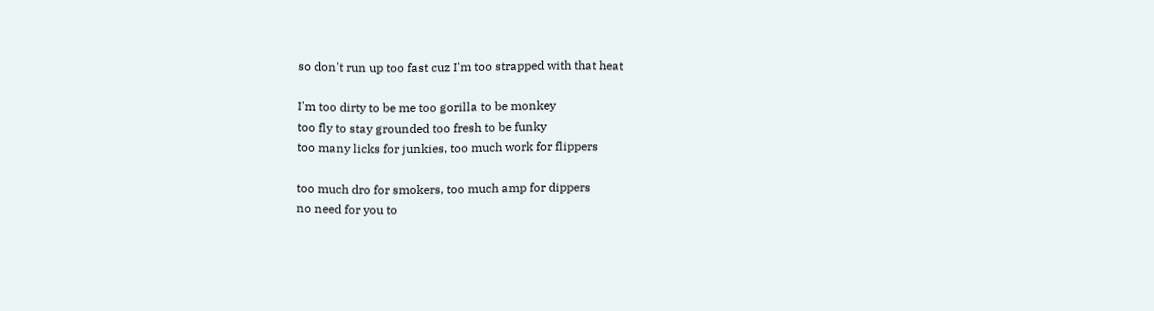so don't run up too fast cuz I'm too strapped with that heat

I'm too dirty to be me too gorilla to be monkey
too fly to stay grounded too fresh to be funky
too many licks for junkies, too much work for flippers

too much dro for smokers, too much amp for dippers
no need for you to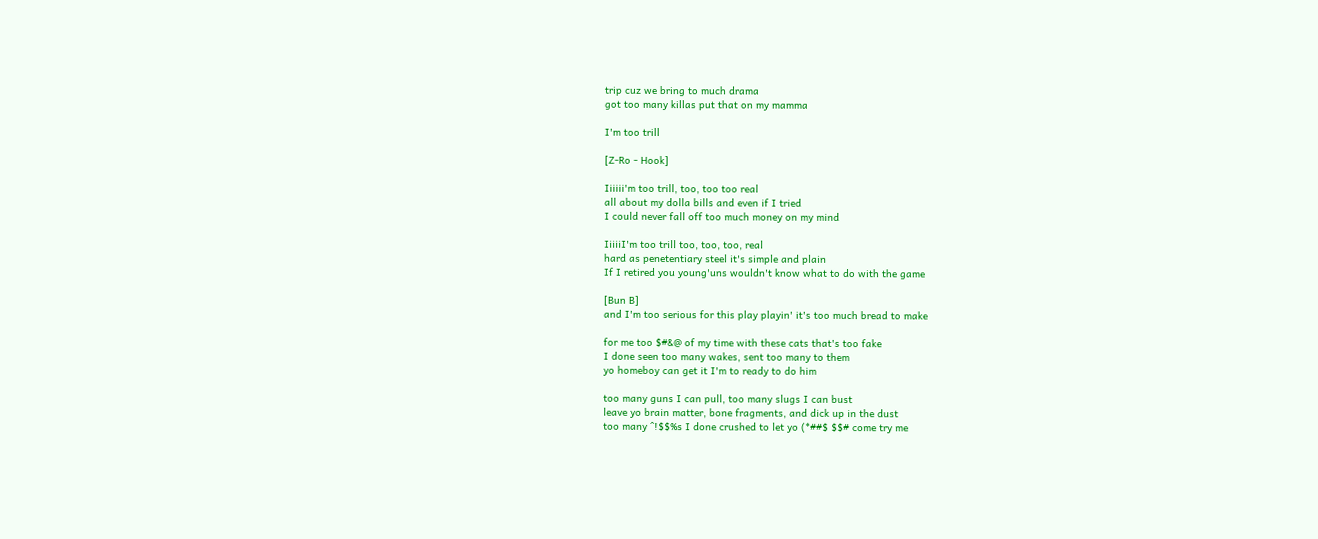trip cuz we bring to much drama
got too many killas put that on my mamma

I'm too trill

[Z-Ro - Hook]

Iiiiii'm too trill, too, too too real
all about my dolla bills and even if I tried
I could never fall off too much money on my mind

IiiiiI'm too trill too, too, too, real
hard as penetentiary steel it's simple and plain
If I retired you young'uns wouldn't know what to do with the game

[Bun B]
and I'm too serious for this play playin' it's too much bread to make

for me too $#&@ of my time with these cats that's too fake
I done seen too many wakes, sent too many to them
yo homeboy can get it I'm to ready to do him

too many guns I can pull, too many slugs I can bust
leave yo brain matter, bone fragments, and dick up in the dust
too many ^!$$%s I done crushed to let yo (*##$ $$# come try me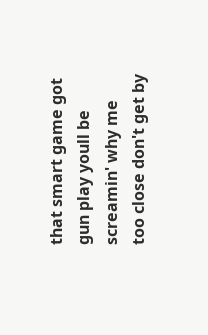that smart game got gun play youll be screamin' why me
too close don't get by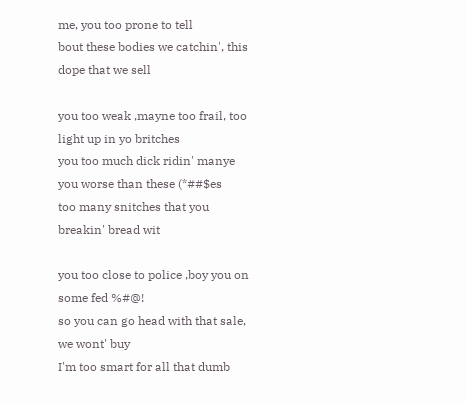me, you too prone to tell
bout these bodies we catchin', this dope that we sell

you too weak ,mayne too frail, too light up in yo britches
you too much dick ridin' manye you worse than these (*##$es
too many snitches that you breakin' bread wit

you too close to police ,boy you on some fed %#@!
so you can go head with that sale, we wont' buy
I'm too smart for all that dumb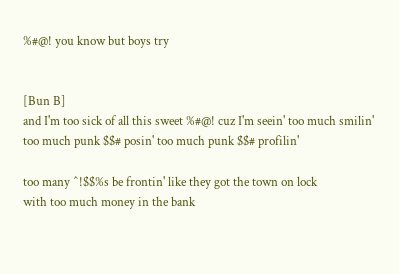%#@! you know but boys try


[Bun B]
and I'm too sick of all this sweet %#@! cuz I'm seein' too much smilin'
too much punk $$# posin' too much punk $$# profilin'

too many ^!$$%s be frontin' like they got the town on lock
with too much money in the bank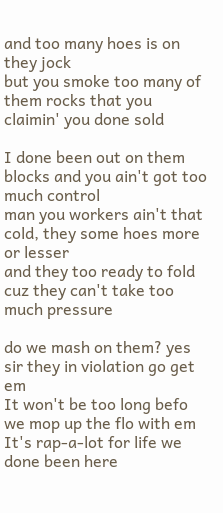and too many hoes is on they jock
but you smoke too many of them rocks that you claimin' you done sold

I done been out on them blocks and you ain't got too much control
man you workers ain't that cold, they some hoes more or lesser
and they too ready to fold cuz they can't take too much pressure

do we mash on them? yes sir they in violation go get em
It won't be too long befo we mop up the flo with em
It's rap-a-lot for life we done been here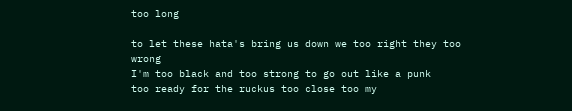too long

to let these hata's bring us down we too right they too wrong
I'm too black and too strong to go out like a punk
too ready for the ruckus too close too my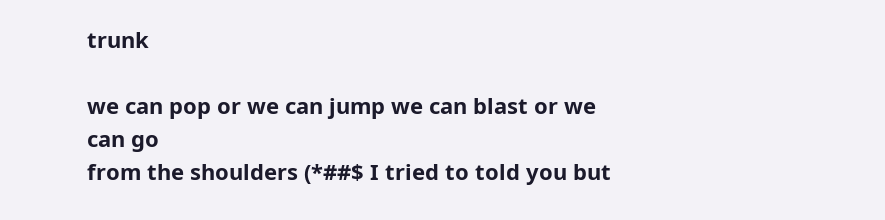trunk

we can pop or we can jump we can blast or we can go
from the shoulders (*##$ I tried to told you but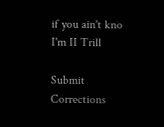if you ain't kno
I'm II Trill

Submit Corrections